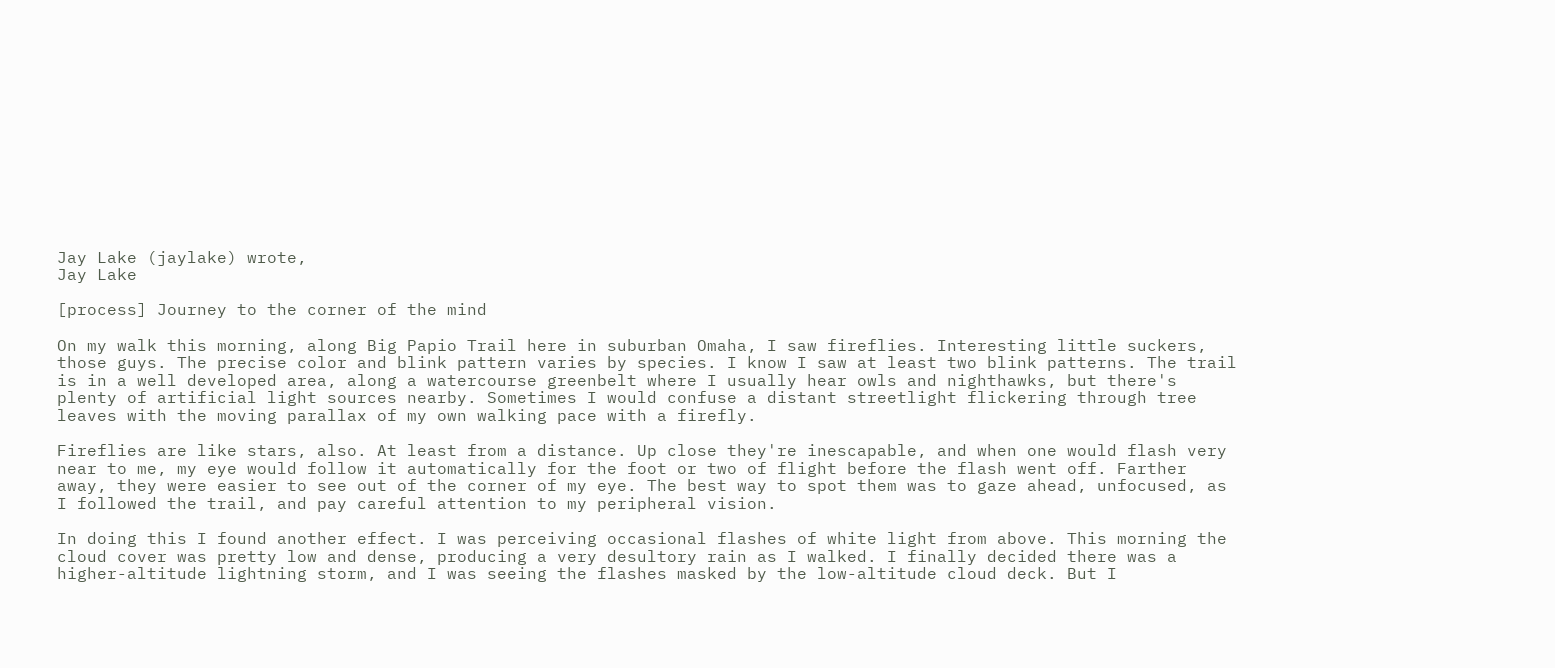Jay Lake (jaylake) wrote,
Jay Lake

[process] Journey to the corner of the mind

On my walk this morning, along Big Papio Trail here in suburban Omaha, I saw fireflies. Interesting little suckers, those guys. The precise color and blink pattern varies by species. I know I saw at least two blink patterns. The trail is in a well developed area, along a watercourse greenbelt where I usually hear owls and nighthawks, but there's plenty of artificial light sources nearby. Sometimes I would confuse a distant streetlight flickering through tree leaves with the moving parallax of my own walking pace with a firefly.

Fireflies are like stars, also. At least from a distance. Up close they're inescapable, and when one would flash very near to me, my eye would follow it automatically for the foot or two of flight before the flash went off. Farther away, they were easier to see out of the corner of my eye. The best way to spot them was to gaze ahead, unfocused, as I followed the trail, and pay careful attention to my peripheral vision.

In doing this I found another effect. I was perceiving occasional flashes of white light from above. This morning the cloud cover was pretty low and dense, producing a very desultory rain as I walked. I finally decided there was a higher-altitude lightning storm, and I was seeing the flashes masked by the low-altitude cloud deck. But I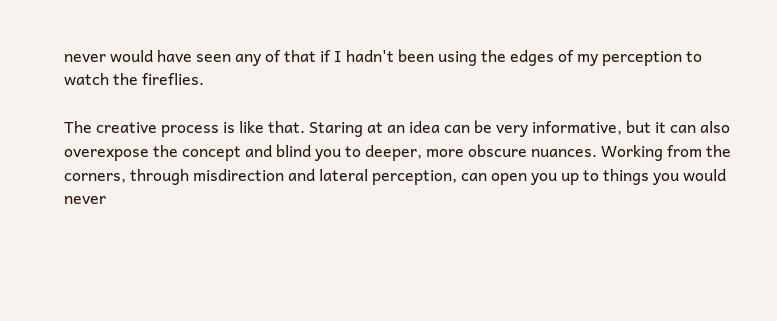never would have seen any of that if I hadn't been using the edges of my perception to watch the fireflies.

The creative process is like that. Staring at an idea can be very informative, but it can also overexpose the concept and blind you to deeper, more obscure nuances. Working from the corners, through misdirection and lateral perception, can open you up to things you would never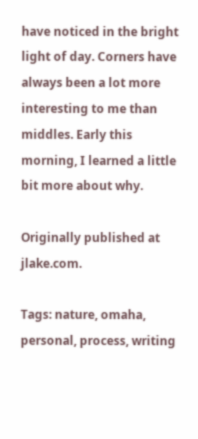have noticed in the bright light of day. Corners have always been a lot more interesting to me than middles. Early this morning, I learned a little bit more about why.

Originally published at jlake.com.

Tags: nature, omaha, personal, process, writing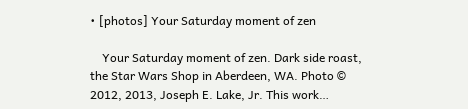• [photos] Your Saturday moment of zen

    Your Saturday moment of zen. Dark side roast, the Star Wars Shop in Aberdeen, WA. Photo © 2012, 2013, Joseph E. Lake, Jr. This work…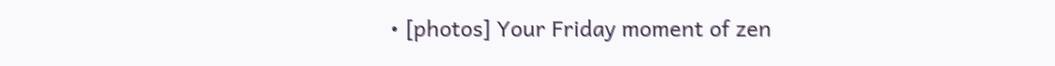• [photos] Your Friday moment of zen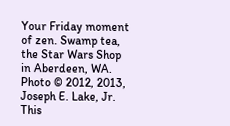Your Friday moment of zen. Swamp tea, the Star Wars Shop in Aberdeen, WA. Photo © 2012, 2013, Joseph E. Lake, Jr. This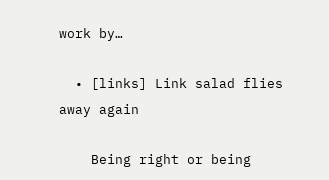work by…

  • [links] Link salad flies away again

    Being right or being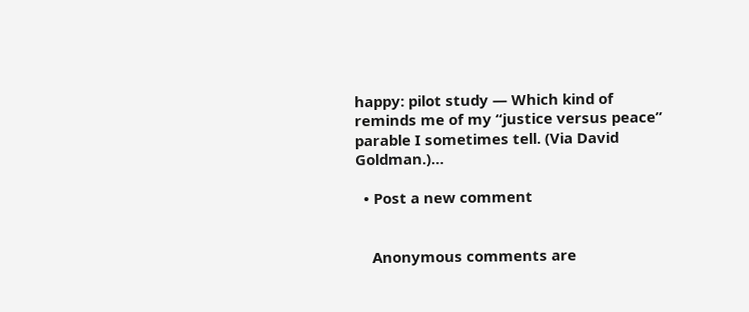happy: pilot study — Which kind of reminds me of my “justice versus peace” parable I sometimes tell. (Via David Goldman.)…

  • Post a new comment


    Anonymous comments are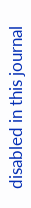disabled in this journal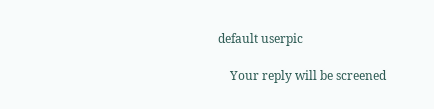default userpic

    Your reply will be screened